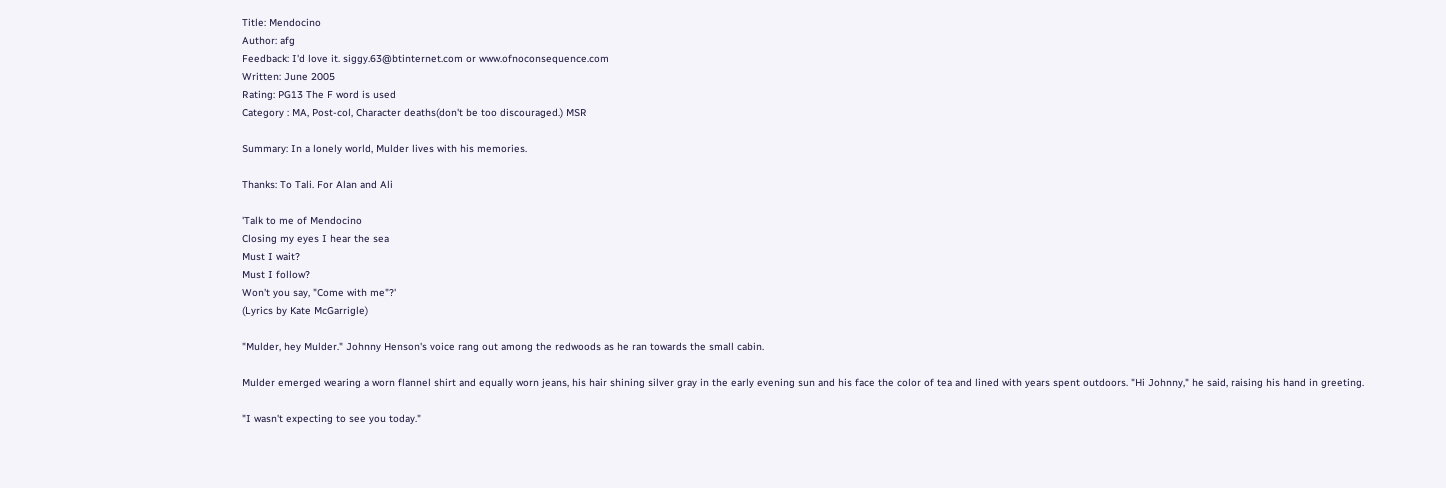Title: Mendocino
Author: afg
Feedback: I'd love it. siggy.63@btinternet.com or www.ofnoconsequence.com
Written: June 2005
Rating: PG13 The F word is used
Category : MA, Post-col, Character deaths(don't be too discouraged.) MSR

Summary: In a lonely world, Mulder lives with his memories.

Thanks: To Tali. For Alan and Ali

'Talk to me of Mendocino
Closing my eyes I hear the sea
Must I wait?
Must I follow?
Won't you say, "Come with me"?'
(Lyrics by Kate McGarrigle)

"Mulder, hey Mulder." Johnny Henson's voice rang out among the redwoods as he ran towards the small cabin.

Mulder emerged wearing a worn flannel shirt and equally worn jeans, his hair shining silver gray in the early evening sun and his face the color of tea and lined with years spent outdoors. "Hi Johnny," he said, raising his hand in greeting.

"I wasn't expecting to see you today."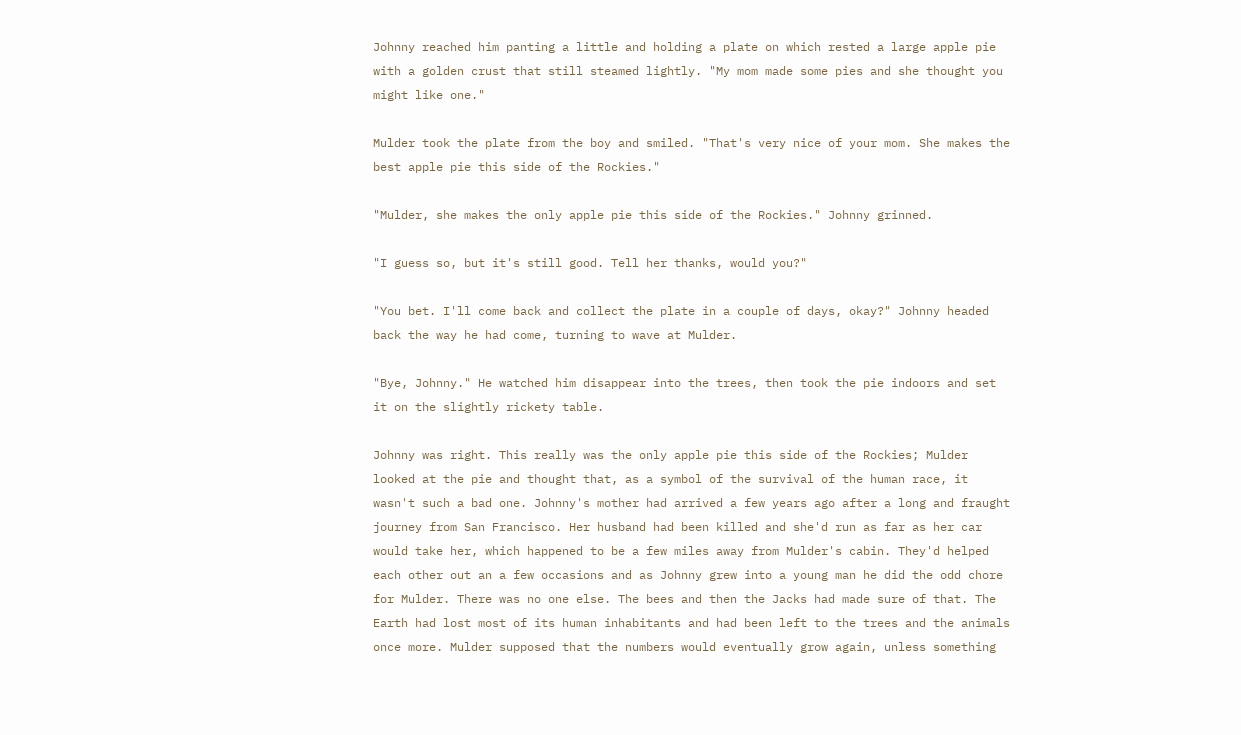Johnny reached him panting a little and holding a plate on which rested a large apple pie with a golden crust that still steamed lightly. "My mom made some pies and she thought you might like one."

Mulder took the plate from the boy and smiled. "That's very nice of your mom. She makes the best apple pie this side of the Rockies."

"Mulder, she makes the only apple pie this side of the Rockies." Johnny grinned.

"I guess so, but it's still good. Tell her thanks, would you?"

"You bet. I'll come back and collect the plate in a couple of days, okay?" Johnny headed back the way he had come, turning to wave at Mulder.

"Bye, Johnny." He watched him disappear into the trees, then took the pie indoors and set it on the slightly rickety table.

Johnny was right. This really was the only apple pie this side of the Rockies; Mulder looked at the pie and thought that, as a symbol of the survival of the human race, it wasn't such a bad one. Johnny's mother had arrived a few years ago after a long and fraught journey from San Francisco. Her husband had been killed and she'd run as far as her car would take her, which happened to be a few miles away from Mulder's cabin. They'd helped each other out an a few occasions and as Johnny grew into a young man he did the odd chore for Mulder. There was no one else. The bees and then the Jacks had made sure of that. The Earth had lost most of its human inhabitants and had been left to the trees and the animals once more. Mulder supposed that the numbers would eventually grow again, unless something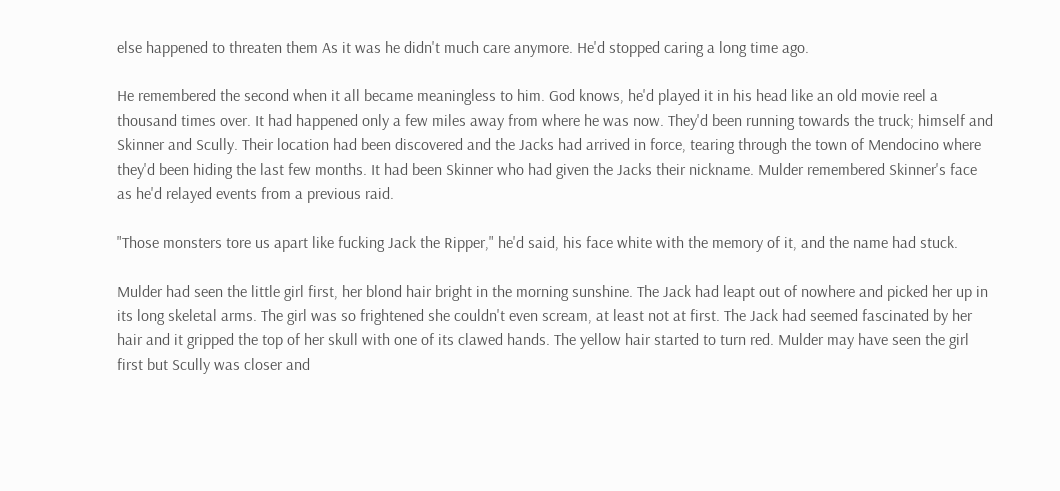else happened to threaten them As it was he didn't much care anymore. He'd stopped caring a long time ago.

He remembered the second when it all became meaningless to him. God knows, he'd played it in his head like an old movie reel a thousand times over. It had happened only a few miles away from where he was now. They'd been running towards the truck; himself and Skinner and Scully. Their location had been discovered and the Jacks had arrived in force, tearing through the town of Mendocino where they'd been hiding the last few months. It had been Skinner who had given the Jacks their nickname. Mulder remembered Skinner's face as he'd relayed events from a previous raid.

"Those monsters tore us apart like fucking Jack the Ripper," he'd said, his face white with the memory of it, and the name had stuck.

Mulder had seen the little girl first, her blond hair bright in the morning sunshine. The Jack had leapt out of nowhere and picked her up in its long skeletal arms. The girl was so frightened she couldn't even scream, at least not at first. The Jack had seemed fascinated by her hair and it gripped the top of her skull with one of its clawed hands. The yellow hair started to turn red. Mulder may have seen the girl first but Scully was closer and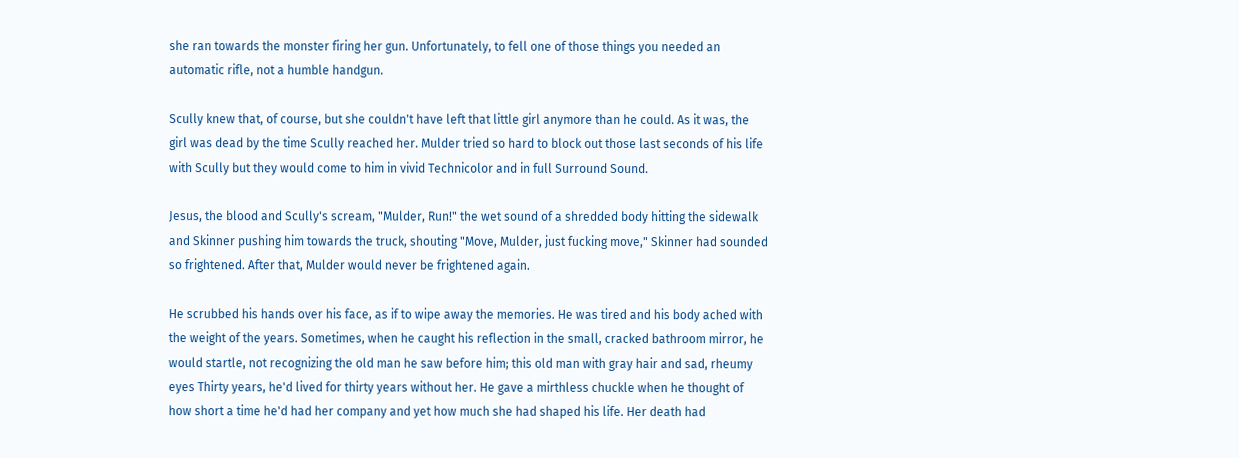she ran towards the monster firing her gun. Unfortunately, to fell one of those things you needed an automatic rifle, not a humble handgun.

Scully knew that, of course, but she couldn't have left that little girl anymore than he could. As it was, the girl was dead by the time Scully reached her. Mulder tried so hard to block out those last seconds of his life with Scully but they would come to him in vivid Technicolor and in full Surround Sound.

Jesus, the blood and Scully's scream, "Mulder, Run!" the wet sound of a shredded body hitting the sidewalk and Skinner pushing him towards the truck, shouting "Move, Mulder, just fucking move," Skinner had sounded so frightened. After that, Mulder would never be frightened again.

He scrubbed his hands over his face, as if to wipe away the memories. He was tired and his body ached with the weight of the years. Sometimes, when he caught his reflection in the small, cracked bathroom mirror, he would startle, not recognizing the old man he saw before him; this old man with gray hair and sad, rheumy eyes Thirty years, he'd lived for thirty years without her. He gave a mirthless chuckle when he thought of how short a time he'd had her company and yet how much she had shaped his life. Her death had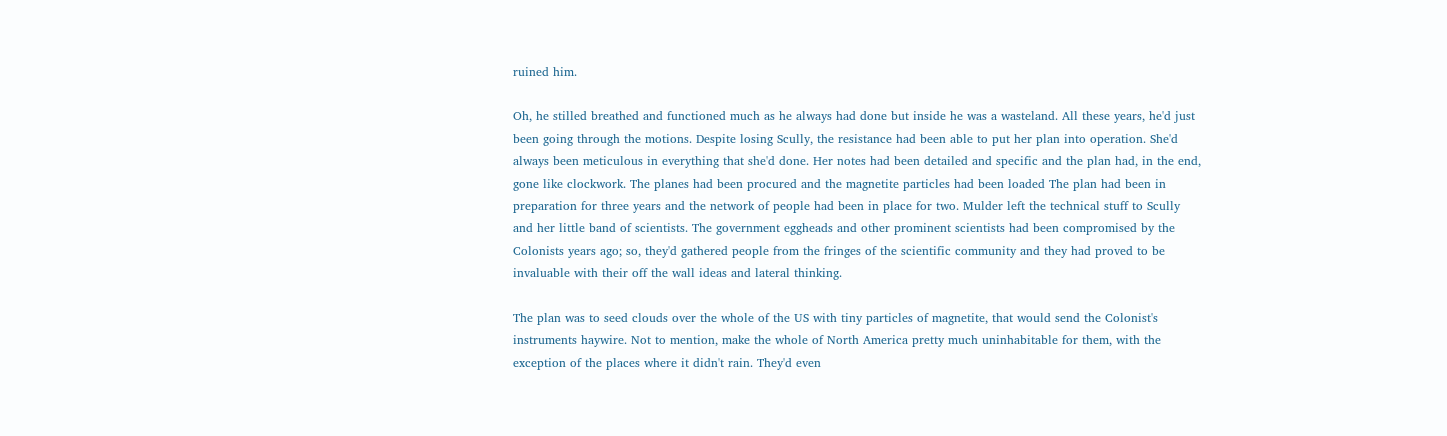ruined him.

Oh, he stilled breathed and functioned much as he always had done but inside he was a wasteland. All these years, he'd just been going through the motions. Despite losing Scully, the resistance had been able to put her plan into operation. She'd always been meticulous in everything that she'd done. Her notes had been detailed and specific and the plan had, in the end, gone like clockwork. The planes had been procured and the magnetite particles had been loaded The plan had been in preparation for three years and the network of people had been in place for two. Mulder left the technical stuff to Scully and her little band of scientists. The government eggheads and other prominent scientists had been compromised by the Colonists years ago; so, they'd gathered people from the fringes of the scientific community and they had proved to be invaluable with their off the wall ideas and lateral thinking.

The plan was to seed clouds over the whole of the US with tiny particles of magnetite, that would send the Colonist's instruments haywire. Not to mention, make the whole of North America pretty much uninhabitable for them, with the exception of the places where it didn't rain. They'd even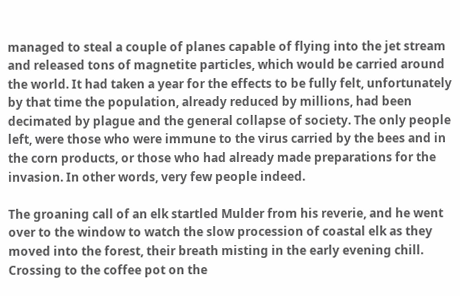managed to steal a couple of planes capable of flying into the jet stream and released tons of magnetite particles, which would be carried around the world. It had taken a year for the effects to be fully felt, unfortunately by that time the population, already reduced by millions, had been decimated by plague and the general collapse of society. The only people left, were those who were immune to the virus carried by the bees and in the corn products, or those who had already made preparations for the invasion. In other words, very few people indeed.

The groaning call of an elk startled Mulder from his reverie, and he went over to the window to watch the slow procession of coastal elk as they moved into the forest, their breath misting in the early evening chill. Crossing to the coffee pot on the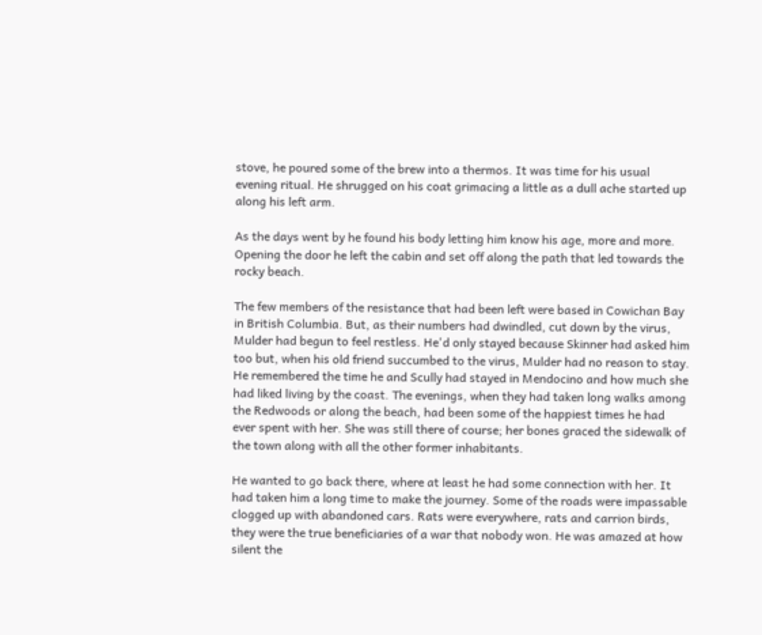stove, he poured some of the brew into a thermos. It was time for his usual evening ritual. He shrugged on his coat grimacing a little as a dull ache started up along his left arm.

As the days went by he found his body letting him know his age, more and more. Opening the door he left the cabin and set off along the path that led towards the rocky beach.

The few members of the resistance that had been left were based in Cowichan Bay in British Columbia. But, as their numbers had dwindled, cut down by the virus, Mulder had begun to feel restless. He'd only stayed because Skinner had asked him too but, when his old friend succumbed to the virus, Mulder had no reason to stay. He remembered the time he and Scully had stayed in Mendocino and how much she had liked living by the coast. The evenings, when they had taken long walks among the Redwoods or along the beach, had been some of the happiest times he had ever spent with her. She was still there of course; her bones graced the sidewalk of the town along with all the other former inhabitants.

He wanted to go back there, where at least he had some connection with her. It had taken him a long time to make the journey. Some of the roads were impassable clogged up with abandoned cars. Rats were everywhere, rats and carrion birds, they were the true beneficiaries of a war that nobody won. He was amazed at how silent the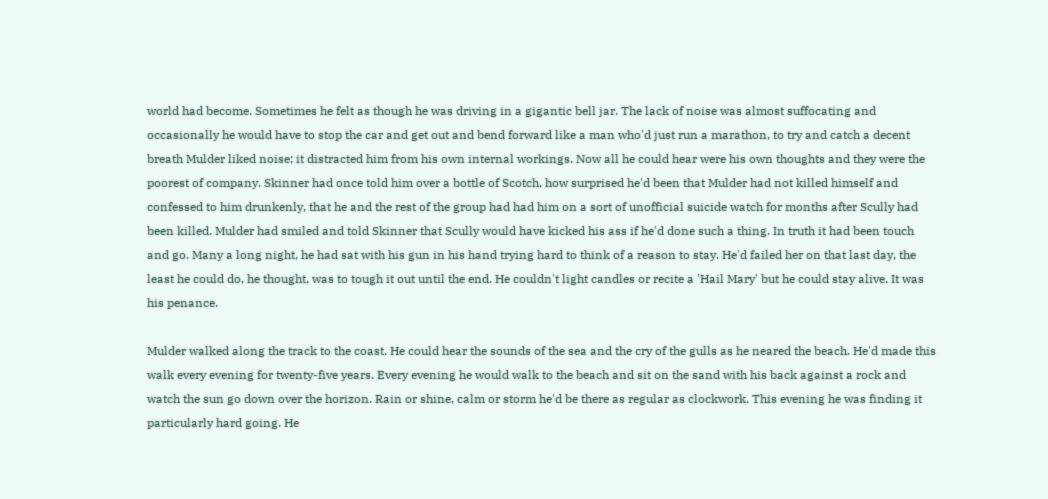world had become. Sometimes he felt as though he was driving in a gigantic bell jar. The lack of noise was almost suffocating and occasionally he would have to stop the car and get out and bend forward like a man who'd just run a marathon, to try and catch a decent breath Mulder liked noise; it distracted him from his own internal workings. Now all he could hear were his own thoughts and they were the poorest of company. Skinner had once told him over a bottle of Scotch, how surprised he'd been that Mulder had not killed himself and confessed to him drunkenly, that he and the rest of the group had had him on a sort of unofficial suicide watch for months after Scully had been killed. Mulder had smiled and told Skinner that Scully would have kicked his ass if he'd done such a thing. In truth it had been touch and go. Many a long night, he had sat with his gun in his hand trying hard to think of a reason to stay. He'd failed her on that last day, the least he could do, he thought, was to tough it out until the end. He couldn't light candles or recite a 'Hail Mary' but he could stay alive. It was his penance.

Mulder walked along the track to the coast. He could hear the sounds of the sea and the cry of the gulls as he neared the beach. He'd made this walk every evening for twenty-five years. Every evening he would walk to the beach and sit on the sand with his back against a rock and watch the sun go down over the horizon. Rain or shine, calm or storm he'd be there as regular as clockwork. This evening he was finding it particularly hard going. He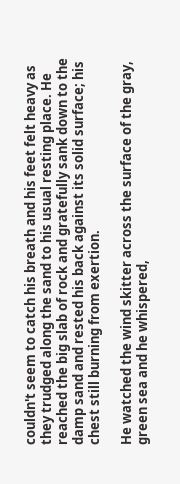couldn't seem to catch his breath and his feet felt heavy as they trudged along the sand to his usual resting place. He reached the big slab of rock and gratefully sank down to the damp sand and rested his back against its solid surface; his chest still burning from exertion.

He watched the wind skitter across the surface of the gray, green sea and he whispered,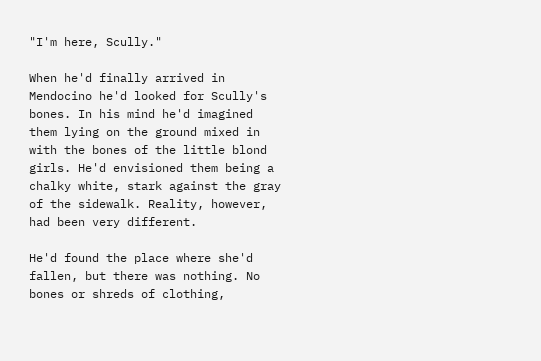"I'm here, Scully."

When he'd finally arrived in Mendocino he'd looked for Scully's bones. In his mind he'd imagined them lying on the ground mixed in with the bones of the little blond girls. He'd envisioned them being a chalky white, stark against the gray of the sidewalk. Reality, however, had been very different.

He'd found the place where she'd fallen, but there was nothing. No bones or shreds of clothing,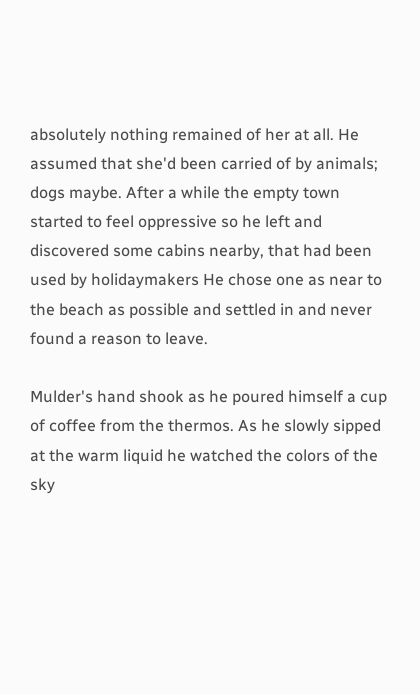absolutely nothing remained of her at all. He assumed that she'd been carried of by animals; dogs maybe. After a while the empty town started to feel oppressive so he left and discovered some cabins nearby, that had been used by holidaymakers He chose one as near to the beach as possible and settled in and never found a reason to leave.

Mulder's hand shook as he poured himself a cup of coffee from the thermos. As he slowly sipped at the warm liquid he watched the colors of the sky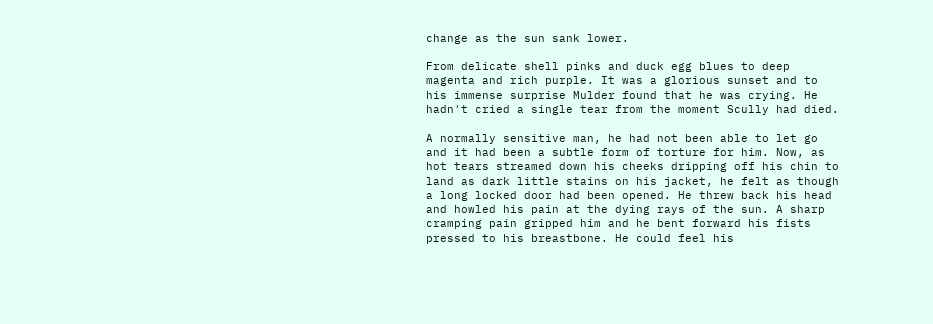change as the sun sank lower.

From delicate shell pinks and duck egg blues to deep magenta and rich purple. It was a glorious sunset and to his immense surprise Mulder found that he was crying. He hadn't cried a single tear from the moment Scully had died.

A normally sensitive man, he had not been able to let go and it had been a subtle form of torture for him. Now, as hot tears streamed down his cheeks dripping off his chin to land as dark little stains on his jacket, he felt as though a long locked door had been opened. He threw back his head and howled his pain at the dying rays of the sun. A sharp cramping pain gripped him and he bent forward his fists pressed to his breastbone. He could feel his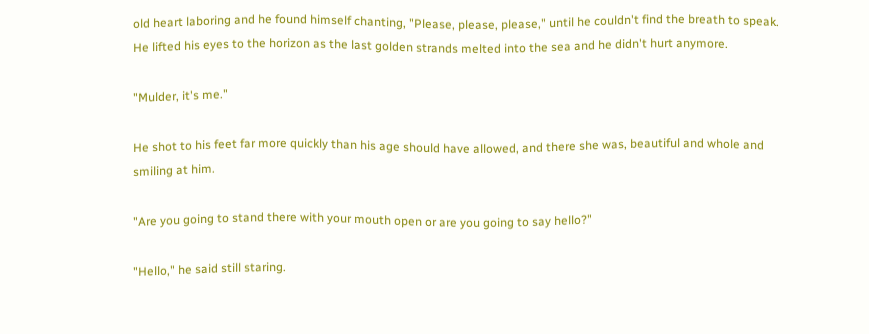old heart laboring and he found himself chanting, "Please, please, please," until he couldn't find the breath to speak. He lifted his eyes to the horizon as the last golden strands melted into the sea and he didn't hurt anymore.

"Mulder, it's me."

He shot to his feet far more quickly than his age should have allowed, and there she was, beautiful and whole and smiling at him.

"Are you going to stand there with your mouth open or are you going to say hello?"

"Hello," he said still staring.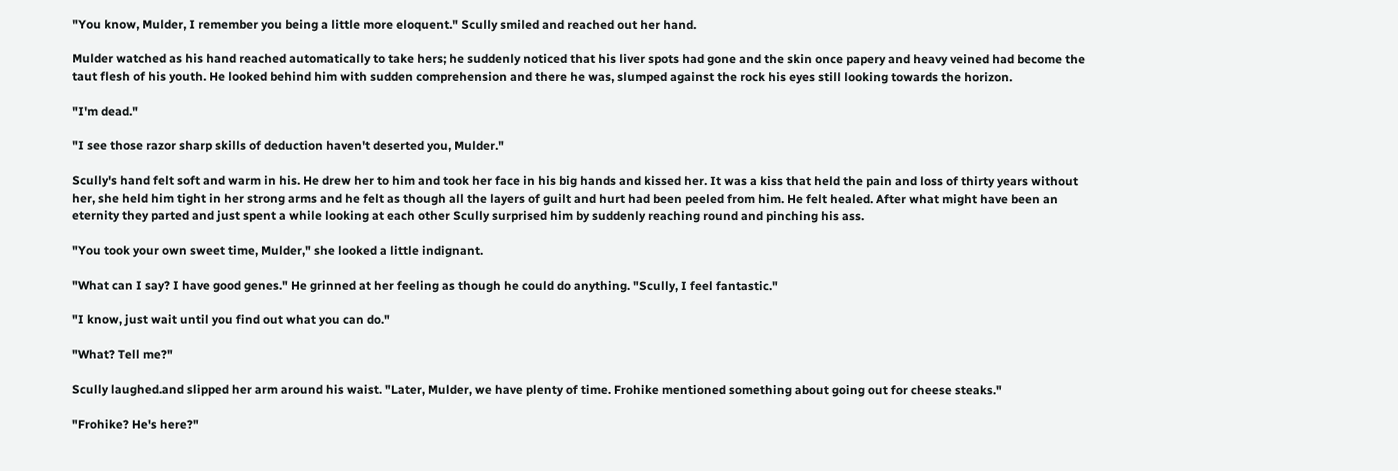"You know, Mulder, I remember you being a little more eloquent." Scully smiled and reached out her hand.

Mulder watched as his hand reached automatically to take hers; he suddenly noticed that his liver spots had gone and the skin once papery and heavy veined had become the taut flesh of his youth. He looked behind him with sudden comprehension and there he was, slumped against the rock his eyes still looking towards the horizon.

"I'm dead."

"I see those razor sharp skills of deduction haven't deserted you, Mulder."

Scully's hand felt soft and warm in his. He drew her to him and took her face in his big hands and kissed her. It was a kiss that held the pain and loss of thirty years without her, she held him tight in her strong arms and he felt as though all the layers of guilt and hurt had been peeled from him. He felt healed. After what might have been an eternity they parted and just spent a while looking at each other Scully surprised him by suddenly reaching round and pinching his ass.

"You took your own sweet time, Mulder," she looked a little indignant.

"What can I say? I have good genes." He grinned at her feeling as though he could do anything. "Scully, I feel fantastic."

"I know, just wait until you find out what you can do."

"What? Tell me?"

Scully laughed.and slipped her arm around his waist. "Later, Mulder, we have plenty of time. Frohike mentioned something about going out for cheese steaks."

"Frohike? He's here?"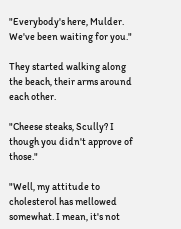"Everybody's here, Mulder. We've been waiting for you."

They started walking along the beach, their arms around each other.

"Cheese steaks, Scully? I though you didn't approve of those."

"Well, my attitude to cholesterol has mellowed somewhat. I mean, it's not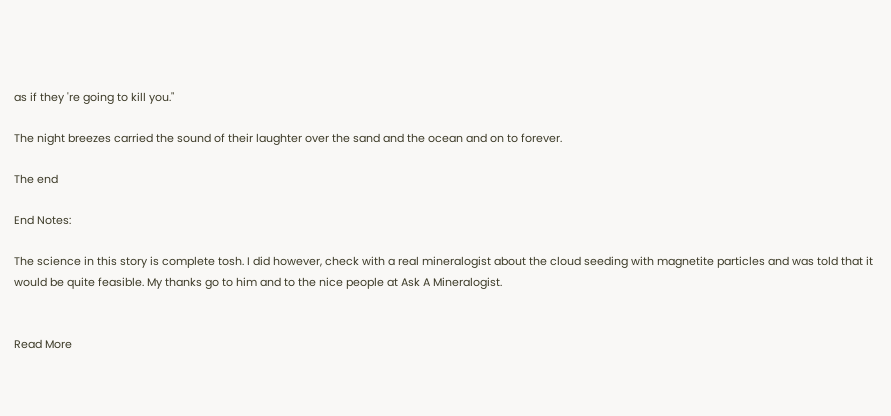as if they 're going to kill you."

The night breezes carried the sound of their laughter over the sand and the ocean and on to forever.

The end

End Notes:

The science in this story is complete tosh. I did however, check with a real mineralogist about the cloud seeding with magnetite particles and was told that it would be quite feasible. My thanks go to him and to the nice people at Ask A Mineralogist.


Read More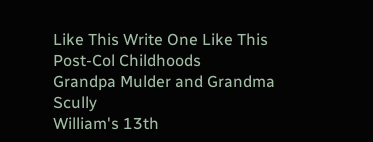Like This Write One Like This
Post-Col Childhoods
Grandpa Mulder and Grandma Scully
William's 13th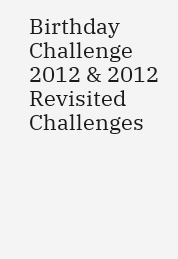Birthday Challenge
2012 & 2012 Revisited Challenges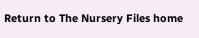Return to The Nursery Files home